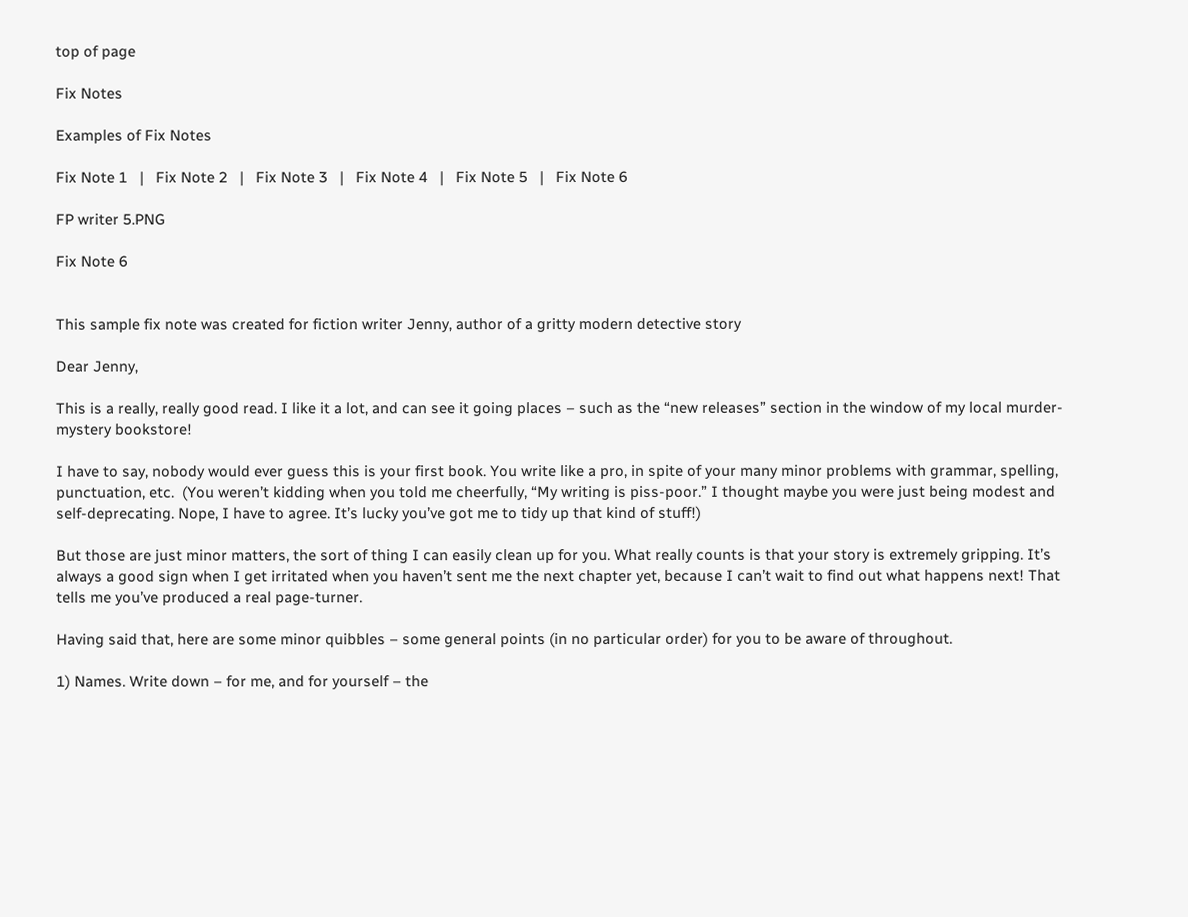top of page

Fix Notes

Examples of Fix Notes

Fix Note 1   |   Fix Note 2   |   Fix Note 3   |   Fix Note 4   |   Fix Note 5   |   Fix Note 6

FP writer 5.PNG

Fix Note 6


This sample fix note was created for fiction writer Jenny, author of a gritty modern detective story

Dear Jenny,

This is a really, really good read. I like it a lot, and can see it going places – such as the “new releases” section in the window of my local murder-mystery bookstore!

I have to say, nobody would ever guess this is your first book. You write like a pro, in spite of your many minor problems with grammar, spelling, punctuation, etc.  (You weren’t kidding when you told me cheerfully, “My writing is piss-poor.” I thought maybe you were just being modest and self-deprecating. Nope, I have to agree. It’s lucky you’ve got me to tidy up that kind of stuff!)

But those are just minor matters, the sort of thing I can easily clean up for you. What really counts is that your story is extremely gripping. It’s always a good sign when I get irritated when you haven’t sent me the next chapter yet, because I can’t wait to find out what happens next! That tells me you’ve produced a real page-turner.

Having said that, here are some minor quibbles – some general points (in no particular order) for you to be aware of throughout.

1) Names. Write down – for me, and for yourself – the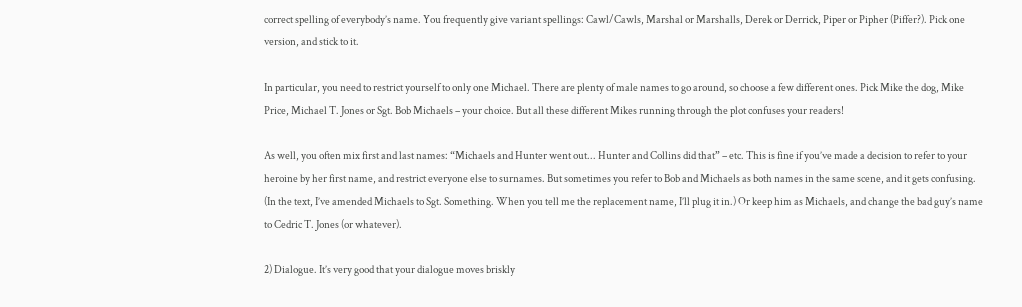correct spelling of everybody’s name. You frequently give variant spellings: Cawl/Cawls, Marshal or Marshalls, Derek or Derrick, Piper or Pipher (Piffer?). Pick one version, and stick to it.

In particular, you need to restrict yourself to only one Michael. There are plenty of male names to go around, so choose a few different ones. Pick Mike the dog, Mike Price, Michael T. Jones or Sgt. Bob Michaels – your choice. But all these different Mikes running through the plot confuses your readers!

As well, you often mix first and last names: “Michaels and Hunter went out... Hunter and Collins did that” – etc. This is fine if you’ve made a decision to refer to your heroine by her first name, and restrict everyone else to surnames. But sometimes you refer to Bob and Michaels as both names in the same scene, and it gets confusing. (In the text, I’ve amended Michaels to Sgt. Something. When you tell me the replacement name, I’ll plug it in.) Or keep him as Michaels, and change the bad guy’s name to Cedric T. Jones (or whatever).

2) Dialogue. It’s very good that your dialogue moves briskly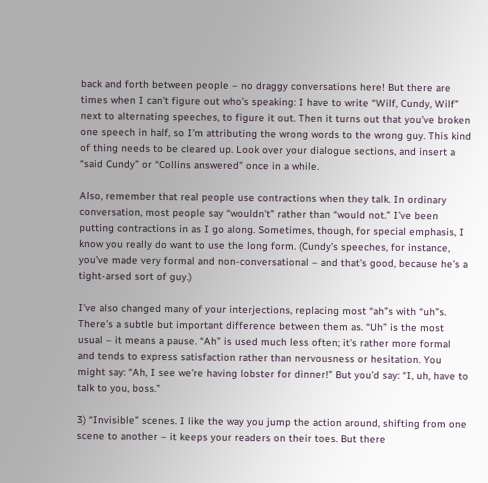back and forth between people – no draggy conversations here! But there are times when I can’t figure out who’s speaking: I have to write “Wilf, Cundy, Wilf” next to alternating speeches, to figure it out. Then it turns out that you’ve broken one speech in half, so I’m attributing the wrong words to the wrong guy. This kind of thing needs to be cleared up. Look over your dialogue sections, and insert a “said Cundy” or “Collins answered” once in a while.

Also, remember that real people use contractions when they talk. In ordinary conversation, most people say “wouldn’t” rather than “would not.” I’ve been putting contractions in as I go along. Sometimes, though, for special emphasis, I know you really do want to use the long form. (Cundy’s speeches, for instance, you’ve made very formal and non-conversational – and that’s good, because he’s a tight-arsed sort of guy.)

I’ve also changed many of your interjections, replacing most “ah”s with “uh”s. There’s a subtle but important difference between them as. “Uh” is the most usual – it means a pause. “Ah” is used much less often; it’s rather more formal and tends to express satisfaction rather than nervousness or hesitation. You might say: “Ah, I see we’re having lobster for dinner!” But you’d say: “I, uh, have to talk to you, boss.”

3) “Invisible” scenes. I like the way you jump the action around, shifting from one scene to another – it keeps your readers on their toes. But there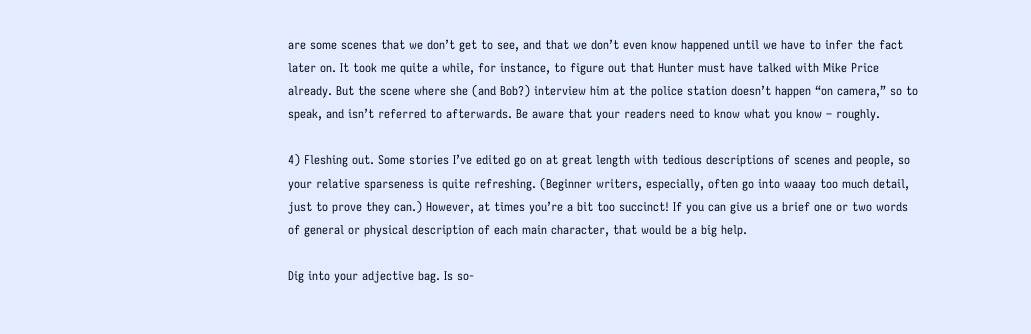are some scenes that we don’t get to see, and that we don’t even know happened until we have to infer the fact later on. It took me quite a while, for instance, to figure out that Hunter must have talked with Mike Price already. But the scene where she (and Bob?) interview him at the police station doesn’t happen “on camera,” so to speak, and isn’t referred to afterwards. Be aware that your readers need to know what you know – roughly.

4) Fleshing out. Some stories I’ve edited go on at great length with tedious descriptions of scenes and people, so your relative sparseness is quite refreshing. (Beginner writers, especially, often go into waaay too much detail, just to prove they can.) However, at times you’re a bit too succinct! If you can give us a brief one or two words of general or physical description of each main character, that would be a big help.

Dig into your adjective bag. Is so-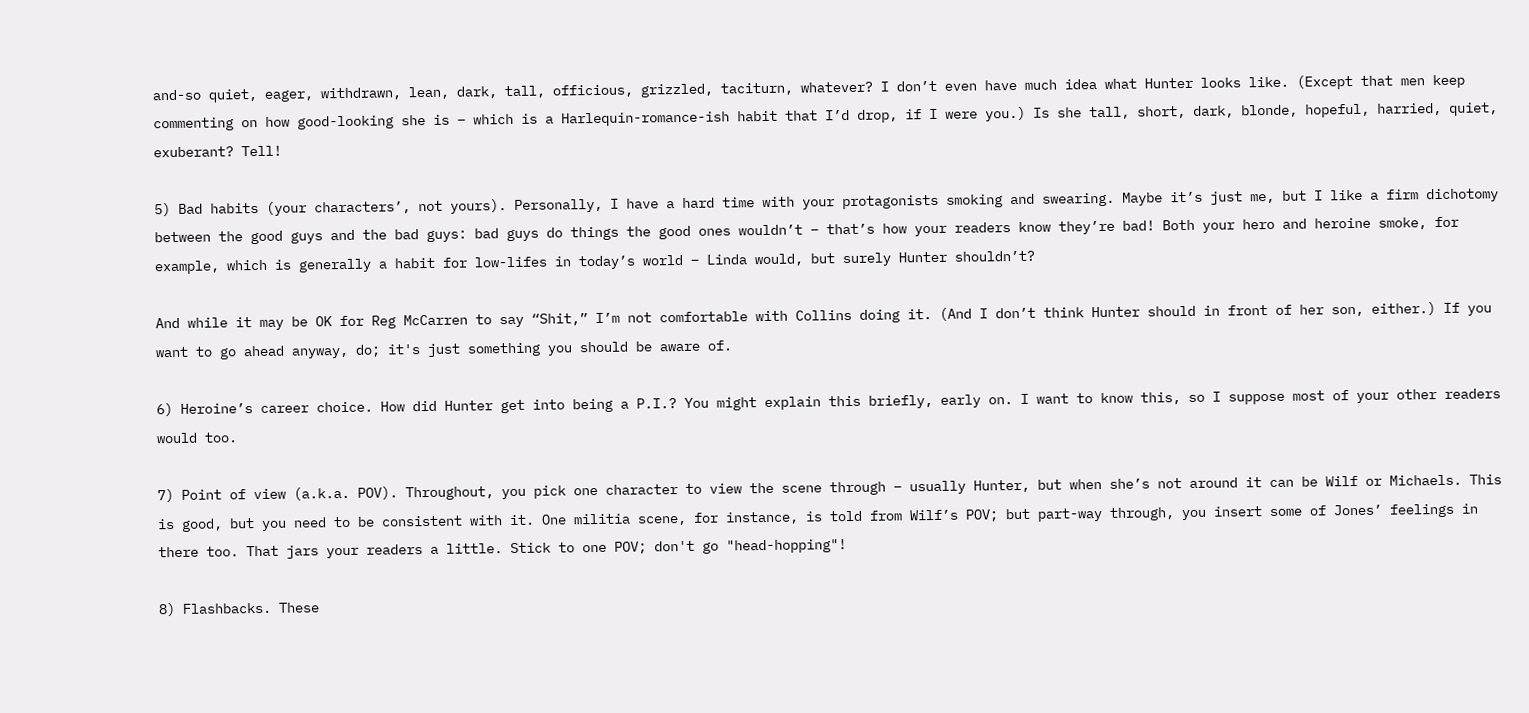and-so quiet, eager, withdrawn, lean, dark, tall, officious, grizzled, taciturn, whatever? I don’t even have much idea what Hunter looks like. (Except that men keep commenting on how good-looking she is – which is a Harlequin-romance-ish habit that I’d drop, if I were you.) Is she tall, short, dark, blonde, hopeful, harried, quiet, exuberant? Tell!

5) Bad habits (your characters’, not yours). Personally, I have a hard time with your protagonists smoking and swearing. Maybe it’s just me, but I like a firm dichotomy between the good guys and the bad guys: bad guys do things the good ones wouldn’t – that’s how your readers know they’re bad! Both your hero and heroine smoke, for example, which is generally a habit for low-lifes in today’s world – Linda would, but surely Hunter shouldn’t?

And while it may be OK for Reg McCarren to say “Shit,” I’m not comfortable with Collins doing it. (And I don’t think Hunter should in front of her son, either.) If you want to go ahead anyway, do; it's just something you should be aware of.

6) Heroine’s career choice. How did Hunter get into being a P.I.? You might explain this briefly, early on. I want to know this, so I suppose most of your other readers would too.

7) Point of view (a.k.a. POV). Throughout, you pick one character to view the scene through – usually Hunter, but when she’s not around it can be Wilf or Michaels. This is good, but you need to be consistent with it. One militia scene, for instance, is told from Wilf’s POV; but part-way through, you insert some of Jones’ feelings in there too. That jars your readers a little. Stick to one POV; don't go "head-hopping"!

8) Flashbacks. These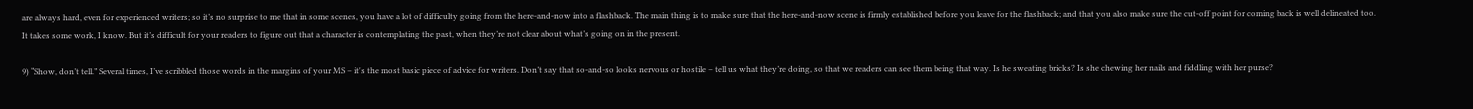are always hard, even for experienced writers; so it’s no surprise to me that in some scenes, you have a lot of difficulty going from the here-and-now into a flashback. The main thing is to make sure that the here-and-now scene is firmly established before you leave for the flashback; and that you also make sure the cut-off point for coming back is well delineated too. It takes some work, I know. But it’s difficult for your readers to figure out that a character is contemplating the past, when they’re not clear about what’s going on in the present.

9) “Show, don’t tell.” Several times, I’ve scribbled those words in the margins of your MS – it's the most basic piece of advice for writers. Don’t say that so-and-so looks nervous or hostile – tell us what they’re doing, so that we readers can see them being that way. Is he sweating bricks? Is she chewing her nails and fiddling with her purse?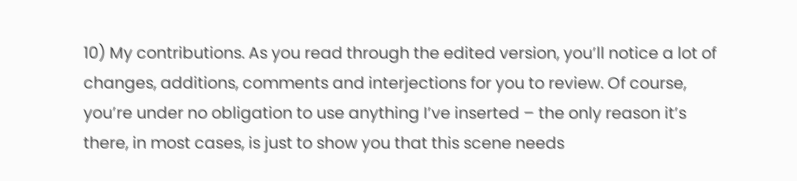10) My contributions. As you read through the edited version, you’ll notice a lot of changes, additions, comments and interjections for you to review. Of course, you’re under no obligation to use anything I’ve inserted – the only reason it’s there, in most cases, is just to show you that this scene needs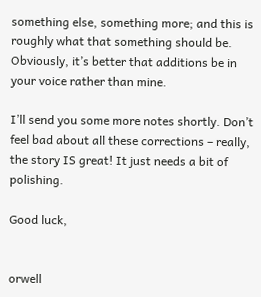something else, something more; and this is roughly what that something should be. Obviously, it’s better that additions be in your voice rather than mine.

I’ll send you some more notes shortly. Don’t feel bad about all these corrections – really, the story IS great! It just needs a bit of polishing.

Good luck,


orwell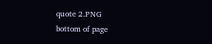quote 2.PNG
bottom of page